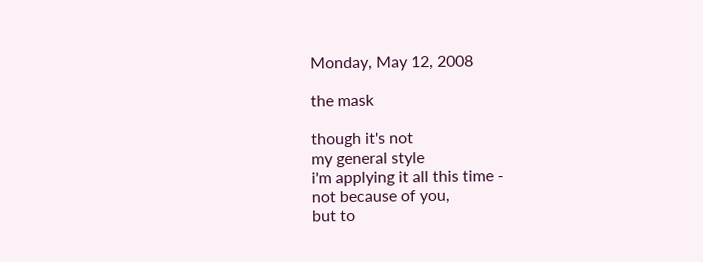Monday, May 12, 2008

the mask

though it's not
my general style
i'm applying it all this time -
not because of you,
but to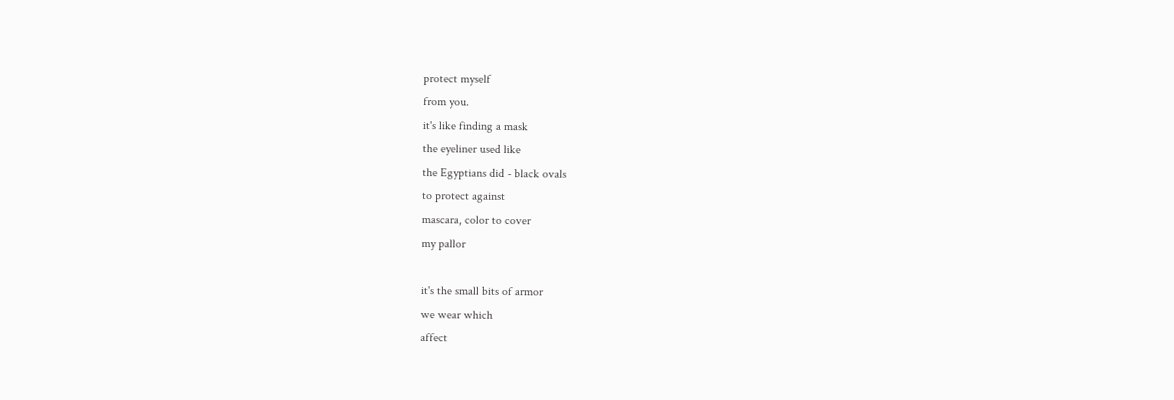protect myself
from you.
it's like finding a mask
the eyeliner used like
the Egyptians did - black ovals
to protect against
mascara, color to cover
my pallor

it's the small bits of armor
we wear which
affect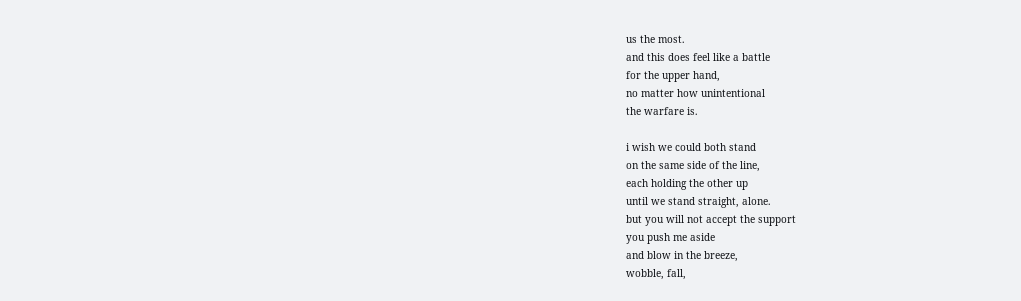us the most.
and this does feel like a battle
for the upper hand,
no matter how unintentional
the warfare is.

i wish we could both stand
on the same side of the line,
each holding the other up
until we stand straight, alone.
but you will not accept the support
you push me aside
and blow in the breeze,
wobble, fall,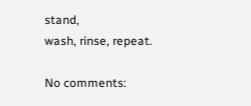stand,
wash, rinse, repeat.

No comments: